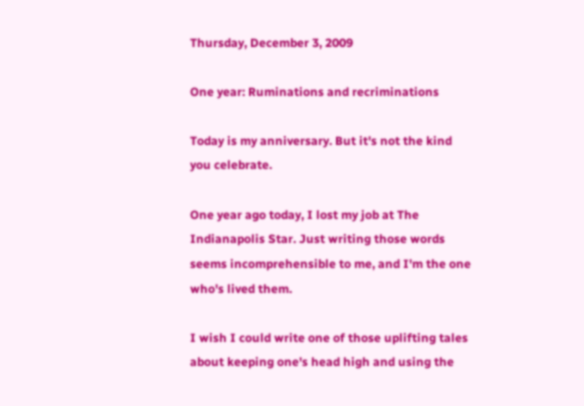Thursday, December 3, 2009

One year: Ruminations and recriminations

Today is my anniversary. But it's not the kind you celebrate.

One year ago today, I lost my job at The Indianapolis Star. Just writing those words seems incomprehensible to me, and I'm the one who's lived them.

I wish I could write one of those uplifting tales about keeping one's head high and using the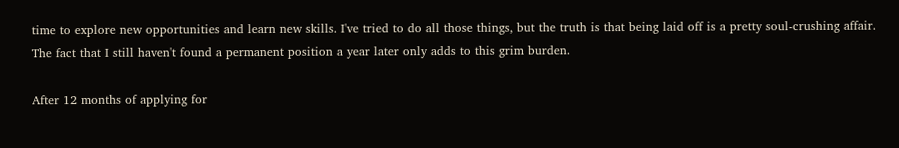time to explore new opportunities and learn new skills. I've tried to do all those things, but the truth is that being laid off is a pretty soul-crushing affair. The fact that I still haven't found a permanent position a year later only adds to this grim burden.

After 12 months of applying for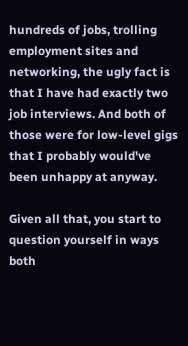hundreds of jobs, trolling employment sites and networking, the ugly fact is that I have had exactly two job interviews. And both of those were for low-level gigs that I probably would've been unhappy at anyway.

Given all that, you start to question yourself in ways both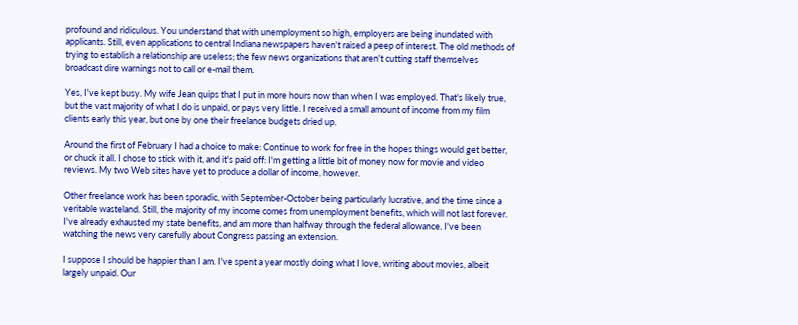profound and ridiculous. You understand that with unemployment so high, employers are being inundated with applicants. Still, even applications to central Indiana newspapers haven't raised a peep of interest. The old methods of trying to establish a relationship are useless; the few news organizations that aren't cutting staff themselves broadcast dire warnings not to call or e-mail them.

Yes, I've kept busy. My wife Jean quips that I put in more hours now than when I was employed. That's likely true, but the vast majority of what I do is unpaid, or pays very little. I received a small amount of income from my film clients early this year, but one by one their freelance budgets dried up.

Around the first of February I had a choice to make: Continue to work for free in the hopes things would get better, or chuck it all. I chose to stick with it, and it's paid off: I'm getting a little bit of money now for movie and video reviews. My two Web sites have yet to produce a dollar of income, however.

Other freelance work has been sporadic, with September-October being particularly lucrative, and the time since a veritable wasteland. Still, the majority of my income comes from unemployment benefits, which will not last forever. I've already exhausted my state benefits, and am more than halfway through the federal allowance. I've been watching the news very carefully about Congress passing an extension.

I suppose I should be happier than I am. I've spent a year mostly doing what I love, writing about movies, albeit largely unpaid. Our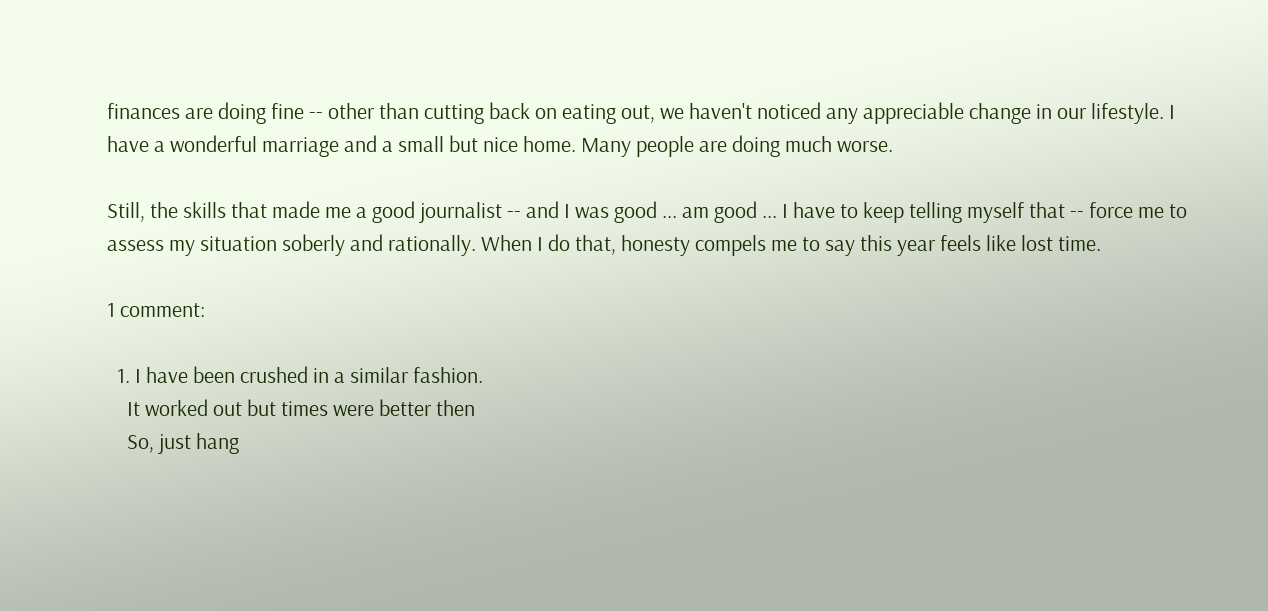finances are doing fine -- other than cutting back on eating out, we haven't noticed any appreciable change in our lifestyle. I have a wonderful marriage and a small but nice home. Many people are doing much worse.

Still, the skills that made me a good journalist -- and I was good ... am good ... I have to keep telling myself that -- force me to assess my situation soberly and rationally. When I do that, honesty compels me to say this year feels like lost time.

1 comment:

  1. I have been crushed in a similar fashion.
    It worked out but times were better then
    So, just hang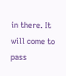in there. It will come to pass